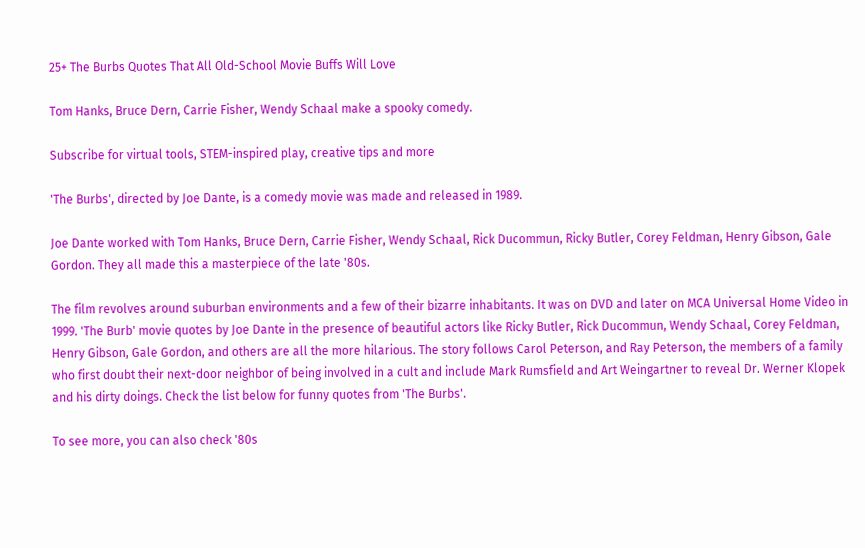25+ The Burbs Quotes That All Old-School Movie Buffs Will Love

Tom Hanks, Bruce Dern, Carrie Fisher, Wendy Schaal make a spooky comedy.

Subscribe for virtual tools, STEM-inspired play, creative tips and more

'The Burbs', directed by Joe Dante, is a comedy movie was made and released in 1989.

Joe Dante worked with Tom Hanks, Bruce Dern, Carrie Fisher, Wendy Schaal, Rick Ducommun, Ricky Butler, Corey Feldman, Henry Gibson, Gale Gordon. They all made this a masterpiece of the late '80s.

The film revolves around suburban environments and a few of their bizarre inhabitants. It was on DVD and later on MCA Universal Home Video in 1999. 'The Burb' movie quotes by Joe Dante in the presence of beautiful actors like Ricky Butler, Rick Ducommun, Wendy Schaal, Corey Feldman, Henry Gibson, Gale Gordon, and others are all the more hilarious. The story follows Carol Peterson, and Ray Peterson, the members of a family who first doubt their next-door neighbor of being involved in a cult and include Mark Rumsfield and Art Weingartner to reveal Dr. Werner Klopek and his dirty doings. Check the list below for funny quotes from 'The Burbs'.

To see more, you can also check '80s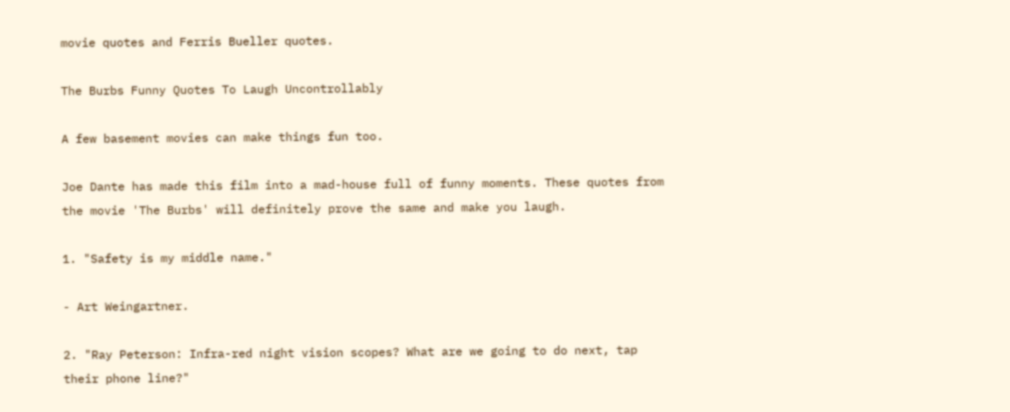movie quotes and Ferris Bueller quotes.

The Burbs Funny Quotes To Laugh Uncontrollably

A few basement movies can make things fun too.

Joe Dante has made this film into a mad-house full of funny moments. These quotes from the movie 'The Burbs' will definitely prove the same and make you laugh.

1. "Safety is my middle name."

- Art Weingartner.

2. "Ray Peterson: Infra-red night vision scopes? What are we going to do next, tap their phone line?"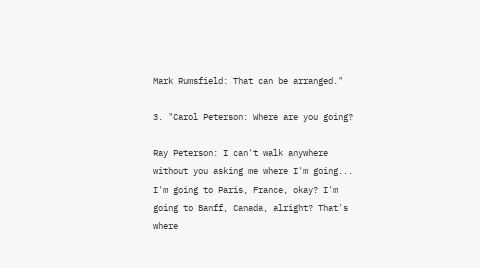Mark Rumsfield: That can be arranged."

3. "Carol Peterson: Where are you going?

Ray Peterson: I can't walk anywhere without you asking me where I'm going... I'm going to Paris, France, okay? I'm going to Banff, Canada, alright? That's where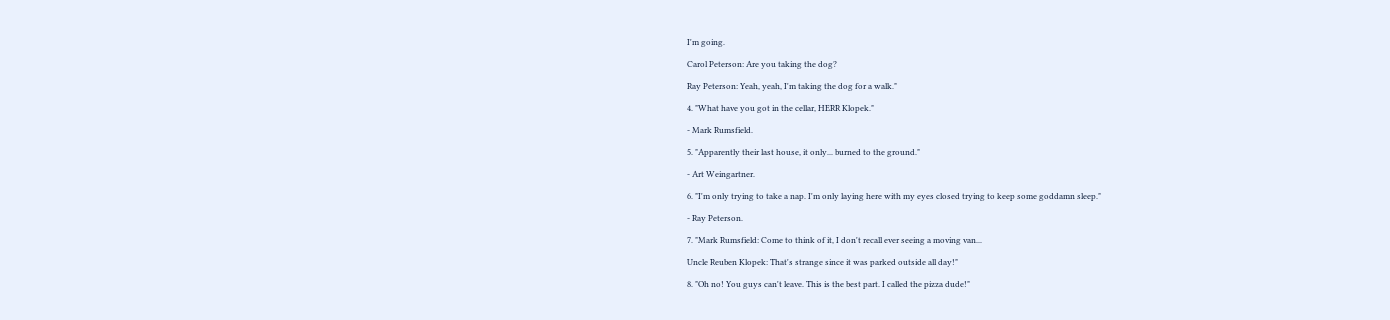I'm going.

Carol Peterson: Are you taking the dog?

Ray Peterson: Yeah, yeah, I'm taking the dog for a walk."

4. "What have you got in the cellar, HERR Klopek."

- Mark Rumsfield.

5. "Apparently their last house, it only... burned to the ground."

- Art Weingartner.

6. "I'm only trying to take a nap. I'm only laying here with my eyes closed trying to keep some goddamn sleep."

- Ray Peterson.

7. "Mark Rumsfield: Come to think of it, I don't recall ever seeing a moving van...

Uncle Reuben Klopek: That's strange since it was parked outside all day!"

8. "Oh no! You guys can't leave. This is the best part. I called the pizza dude!"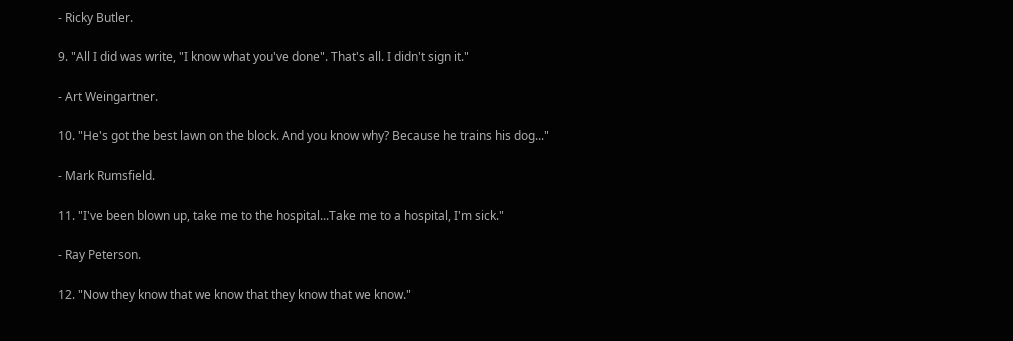- Ricky Butler.

9. "All I did was write, "I know what you've done". That's all. I didn't sign it."

- Art Weingartner.

10. "He's got the best lawn on the block. And you know why? Because he trains his dog..."

- Mark Rumsfield.

11. "I've been blown up, take me to the hospital...Take me to a hospital, I'm sick."

- Ray Peterson.

12. "Now they know that we know that they know that we know."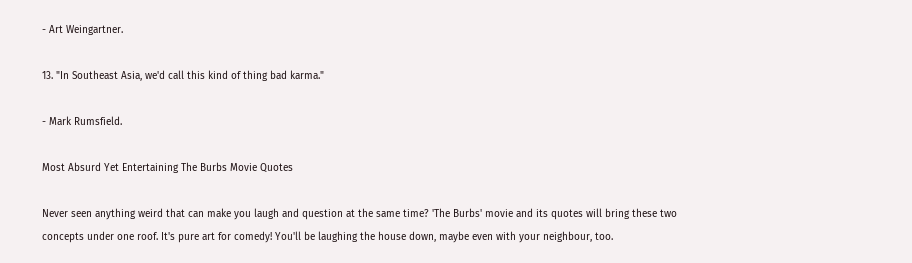- Art Weingartner.

13. "In Southeast Asia, we'd call this kind of thing bad karma."

- Mark Rumsfield.

Most Absurd Yet Entertaining The Burbs Movie Quotes

Never seen anything weird that can make you laugh and question at the same time? 'The Burbs' movie and its quotes will bring these two concepts under one roof. It's pure art for comedy! You'll be laughing the house down, maybe even with your neighbour, too.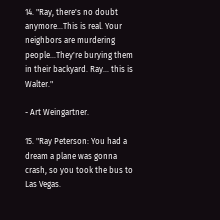14. "Ray, there's no doubt anymore...This is real. Your neighbors are murdering people...They're burying them in their backyard. Ray... this is Walter."

- Art Weingartner.

15. "Ray Peterson: You had a dream a plane was gonna crash, so you took the bus to Las Vegas.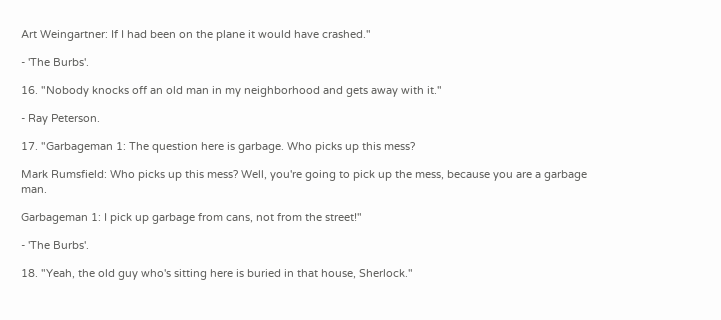Art Weingartner: If I had been on the plane it would have crashed."

- 'The Burbs'.

16. "Nobody knocks off an old man in my neighborhood and gets away with it."

- Ray Peterson.

17. "Garbageman 1: The question here is garbage. Who picks up this mess?

Mark Rumsfield: Who picks up this mess? Well, you're going to pick up the mess, because you are a garbage man.

Garbageman 1: I pick up garbage from cans, not from the street!"

- 'The Burbs'.

18. "Yeah, the old guy who's sitting here is buried in that house, Sherlock."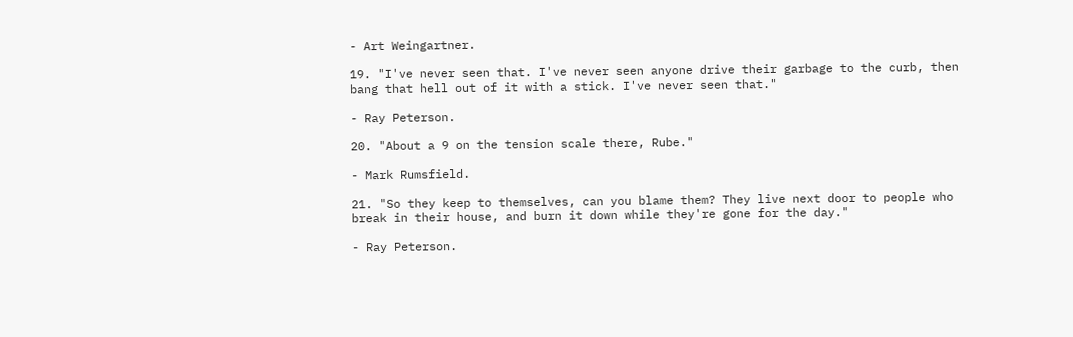- Art Weingartner.

19. "I've never seen that. I've never seen anyone drive their garbage to the curb, then bang that hell out of it with a stick. I've never seen that."

- Ray Peterson.

20. "About a 9 on the tension scale there, Rube."

- Mark Rumsfield.

21. "So they keep to themselves, can you blame them? They live next door to people who break in their house, and burn it down while they're gone for the day."

- Ray Peterson.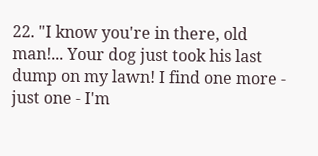22. "I know you're in there, old man!... Your dog just took his last dump on my lawn! I find one more - just one - I'm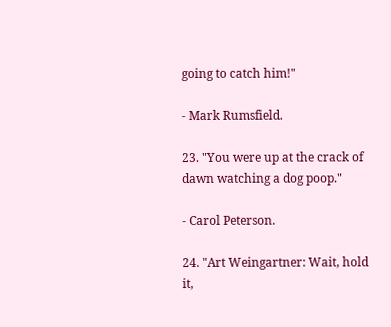going to catch him!"

- Mark Rumsfield.

23. "You were up at the crack of dawn watching a dog poop."

- Carol Peterson.

24. "Art Weingartner: Wait, hold it,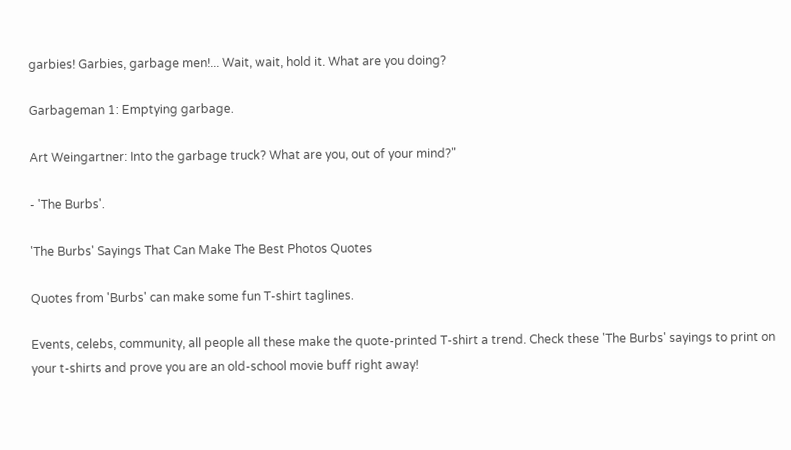garbies! Garbies, garbage men!... Wait, wait, hold it. What are you doing?

Garbageman 1: Emptying garbage.

Art Weingartner: Into the garbage truck? What are you, out of your mind?"

- 'The Burbs'.

'The Burbs' Sayings That Can Make The Best Photos Quotes

Quotes from 'Burbs' can make some fun T-shirt taglines.

Events, celebs, community, all people all these make the quote-printed T-shirt a trend. Check these 'The Burbs' sayings to print on your t-shirts and prove you are an old-school movie buff right away!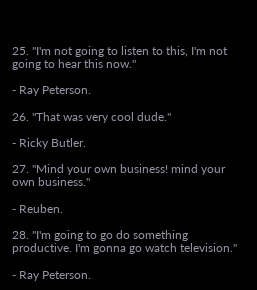25. "I'm not going to listen to this, I'm not going to hear this now."

- Ray Peterson.

26. "That was very cool dude."

- Ricky Butler.

27. "Mind your own business! mind your own business."

- Reuben.

28. "I'm going to go do something productive. I'm gonna go watch television."

- Ray Peterson.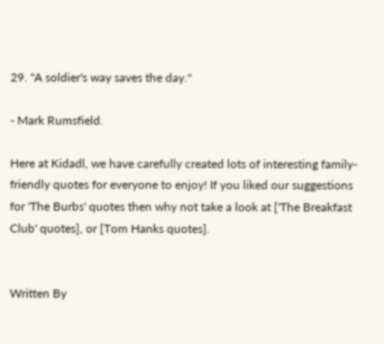29. "A soldier's way saves the day."

- Mark Rumsfield.

Here at Kidadl, we have carefully created lots of interesting family-friendly quotes for everyone to enjoy! If you liked our suggestions for 'The Burbs' quotes then why not take a look at ['The Breakfast Club' quotes], or [Tom Hanks quotes].


Written By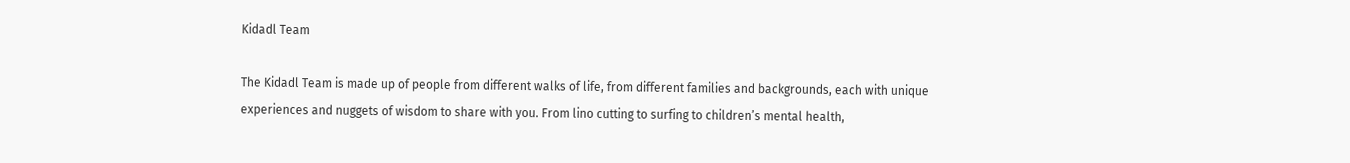Kidadl Team

The Kidadl Team is made up of people from different walks of life, from different families and backgrounds, each with unique experiences and nuggets of wisdom to share with you. From lino cutting to surfing to children’s mental health,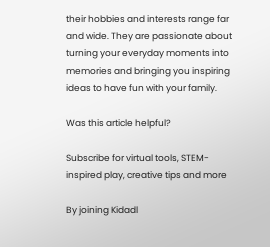their hobbies and interests range far and wide. They are passionate about turning your everyday moments into memories and bringing you inspiring ideas to have fun with your family.

Was this article helpful?

Subscribe for virtual tools, STEM-inspired play, creative tips and more

By joining Kidadl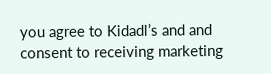you agree to Kidadl’s and and consent to receiving marketing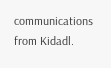communications from Kidadl.